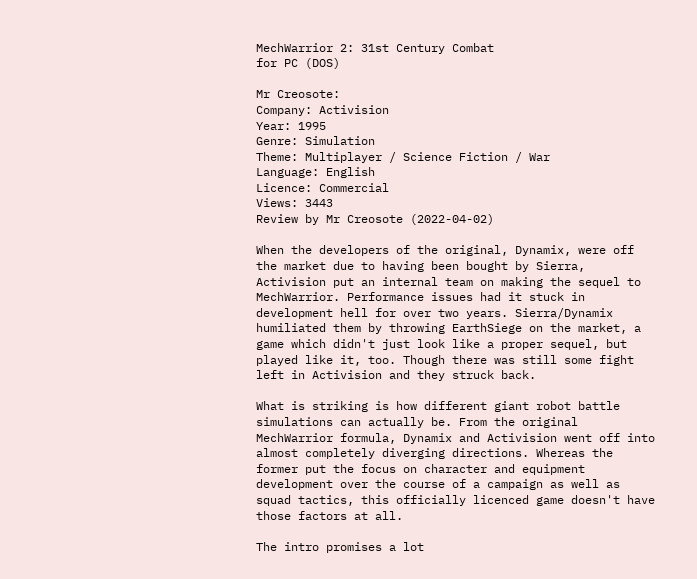MechWarrior 2: 31st Century Combat
for PC (DOS)

Mr Creosote:
Company: Activision
Year: 1995
Genre: Simulation
Theme: Multiplayer / Science Fiction / War
Language: English
Licence: Commercial
Views: 3443
Review by Mr Creosote (2022-04-02)

When the developers of the original, Dynamix, were off the market due to having been bought by Sierra, Activision put an internal team on making the sequel to MechWarrior. Performance issues had it stuck in development hell for over two years. Sierra/Dynamix humiliated them by throwing EarthSiege on the market, a game which didn't just look like a proper sequel, but played like it, too. Though there was still some fight left in Activision and they struck back.

What is striking is how different giant robot battle simulations can actually be. From the original MechWarrior formula, Dynamix and Activision went off into almost completely diverging directions. Whereas the former put the focus on character and equipment development over the course of a campaign as well as squad tactics, this officially licenced game doesn't have those factors at all.

The intro promises a lot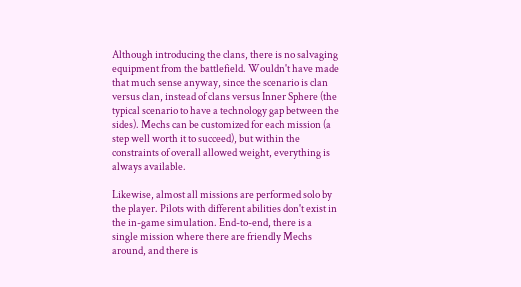Although introducing the clans, there is no salvaging equipment from the battlefield. Wouldn't have made that much sense anyway, since the scenario is clan versus clan, instead of clans versus Inner Sphere (the typical scenario to have a technology gap between the sides). Mechs can be customized for each mission (a step well worth it to succeed), but within the constraints of overall allowed weight, everything is always available.

Likewise, almost all missions are performed solo by the player. Pilots with different abilities don't exist in the in-game simulation. End-to-end, there is a single mission where there are friendly Mechs around, and there is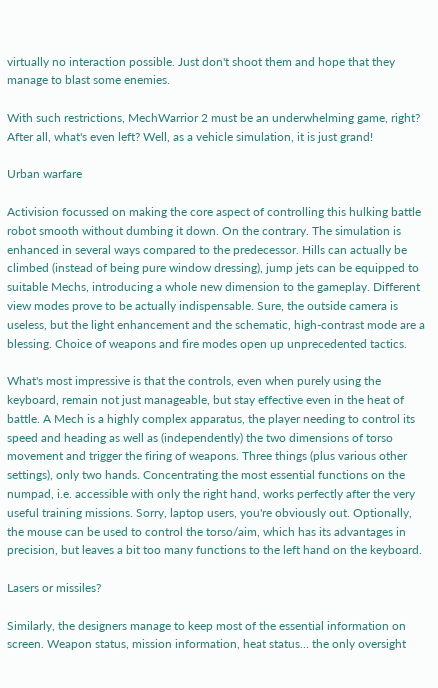virtually no interaction possible. Just don't shoot them and hope that they manage to blast some enemies.

With such restrictions, MechWarrior 2 must be an underwhelming game, right? After all, what's even left? Well, as a vehicle simulation, it is just grand!

Urban warfare

Activision focussed on making the core aspect of controlling this hulking battle robot smooth without dumbing it down. On the contrary. The simulation is enhanced in several ways compared to the predecessor. Hills can actually be climbed (instead of being pure window dressing), jump jets can be equipped to suitable Mechs, introducing a whole new dimension to the gameplay. Different view modes prove to be actually indispensable. Sure, the outside camera is useless, but the light enhancement and the schematic, high-contrast mode are a blessing. Choice of weapons and fire modes open up unprecedented tactics.

What's most impressive is that the controls, even when purely using the keyboard, remain not just manageable, but stay effective even in the heat of battle. A Mech is a highly complex apparatus, the player needing to control its speed and heading as well as (independently) the two dimensions of torso movement and trigger the firing of weapons. Three things (plus various other settings), only two hands. Concentrating the most essential functions on the numpad, i.e. accessible with only the right hand, works perfectly after the very useful training missions. Sorry, laptop users, you're obviously out. Optionally, the mouse can be used to control the torso/aim, which has its advantages in precision, but leaves a bit too many functions to the left hand on the keyboard.

Lasers or missiles?

Similarly, the designers manage to keep most of the essential information on screen. Weapon status, mission information, heat status… the only oversight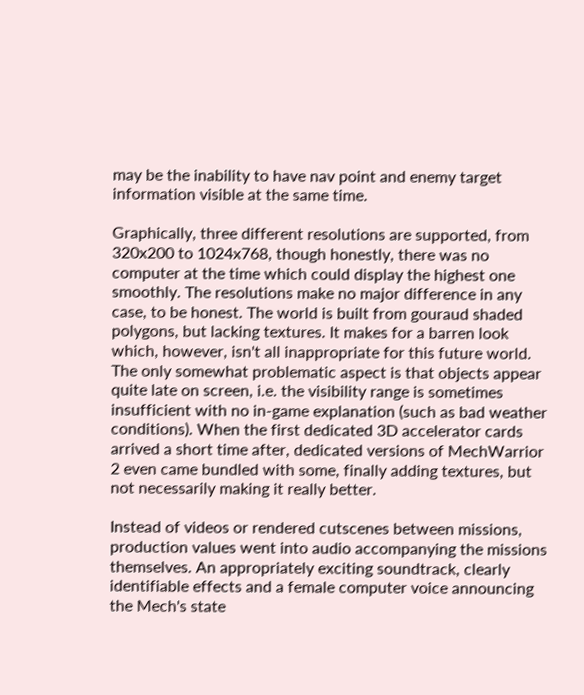may be the inability to have nav point and enemy target information visible at the same time.

Graphically, three different resolutions are supported, from 320x200 to 1024x768, though honestly, there was no computer at the time which could display the highest one smoothly. The resolutions make no major difference in any case, to be honest. The world is built from gouraud shaded polygons, but lacking textures. It makes for a barren look which, however, isn't all inappropriate for this future world. The only somewhat problematic aspect is that objects appear quite late on screen, i.e. the visibility range is sometimes insufficient with no in-game explanation (such as bad weather conditions). When the first dedicated 3D accelerator cards arrived a short time after, dedicated versions of MechWarrior 2 even came bundled with some, finally adding textures, but not necessarily making it really better.

Instead of videos or rendered cutscenes between missions, production values went into audio accompanying the missions themselves. An appropriately exciting soundtrack, clearly identifiable effects and a female computer voice announcing the Mech's state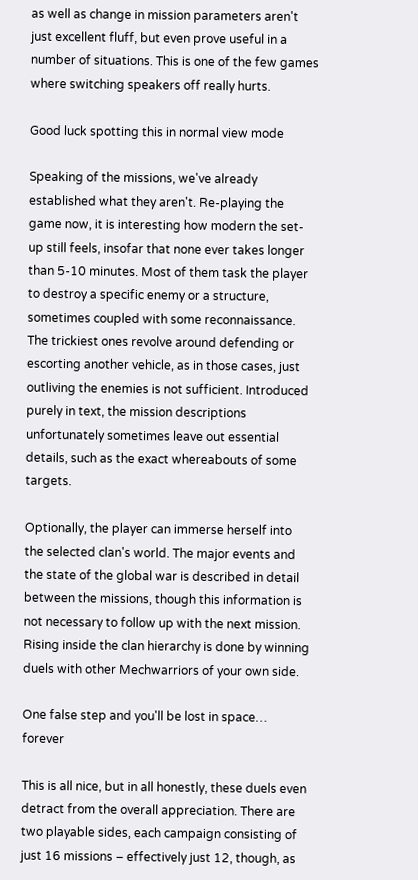as well as change in mission parameters aren't just excellent fluff, but even prove useful in a number of situations. This is one of the few games where switching speakers off really hurts.

Good luck spotting this in normal view mode

Speaking of the missions, we've already established what they aren't. Re-playing the game now, it is interesting how modern the set-up still feels, insofar that none ever takes longer than 5-10 minutes. Most of them task the player to destroy a specific enemy or a structure, sometimes coupled with some reconnaissance. The trickiest ones revolve around defending or escorting another vehicle, as in those cases, just outliving the enemies is not sufficient. Introduced purely in text, the mission descriptions unfortunately sometimes leave out essential details, such as the exact whereabouts of some targets.

Optionally, the player can immerse herself into the selected clan's world. The major events and the state of the global war is described in detail between the missions, though this information is not necessary to follow up with the next mission. Rising inside the clan hierarchy is done by winning duels with other Mechwarriors of your own side.

One false step and you'll be lost in space… forever

This is all nice, but in all honestly, these duels even detract from the overall appreciation. There are two playable sides, each campaign consisting of just 16 missions – effectively just 12, though, as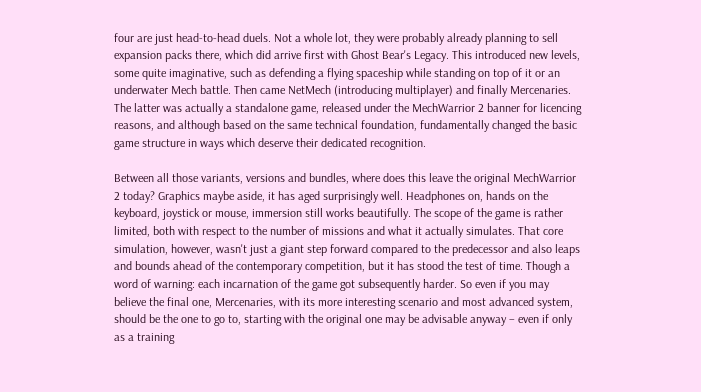four are just head-to-head duels. Not a whole lot, they were probably already planning to sell expansion packs there, which did arrive first with Ghost Bear's Legacy. This introduced new levels, some quite imaginative, such as defending a flying spaceship while standing on top of it or an underwater Mech battle. Then came NetMech (introducing multiplayer) and finally Mercenaries. The latter was actually a standalone game, released under the MechWarrior 2 banner for licencing reasons, and although based on the same technical foundation, fundamentally changed the basic game structure in ways which deserve their dedicated recognition.

Between all those variants, versions and bundles, where does this leave the original MechWarrior 2 today? Graphics maybe aside, it has aged surprisingly well. Headphones on, hands on the keyboard, joystick or mouse, immersion still works beautifully. The scope of the game is rather limited, both with respect to the number of missions and what it actually simulates. That core simulation, however, wasn't just a giant step forward compared to the predecessor and also leaps and bounds ahead of the contemporary competition, but it has stood the test of time. Though a word of warning: each incarnation of the game got subsequently harder. So even if you may believe the final one, Mercenaries, with its more interesting scenario and most advanced system, should be the one to go to, starting with the original one may be advisable anyway – even if only as a training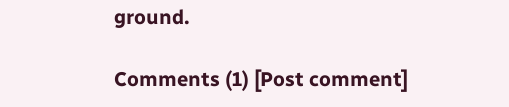ground.

Comments (1) [Post comment]